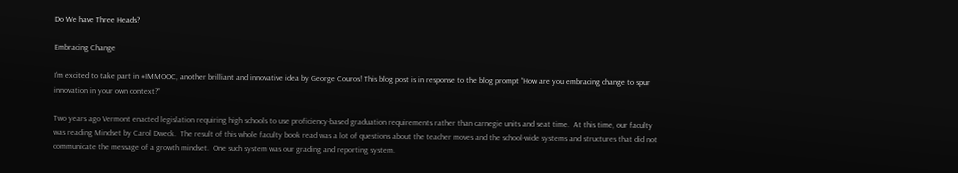Do We have Three Heads?

Embracing Change

I’m excited to take part in #IMMOOC, another brilliant and innovative idea by George Couros! This blog post is in response to the blog prompt “How are you embracing change to spur  innovation in your own context?”

Two years ago Vermont enacted legislation requiring high schools to use proficiency-based graduation requirements rather than carnegie units and seat time.  At this time, our faculty was reading Mindset by Carol Dweck.  The result of this whole faculty book read was a lot of questions about the teacher moves and the school-wide systems and structures that did not communicate the message of a growth mindset.  One such system was our grading and reporting system.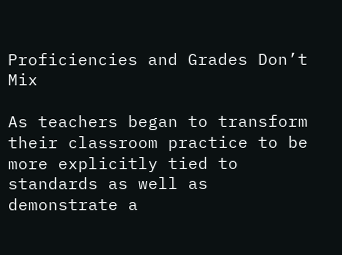Proficiencies and Grades Don’t Mix

As teachers began to transform their classroom practice to be more explicitly tied to standards as well as demonstrate a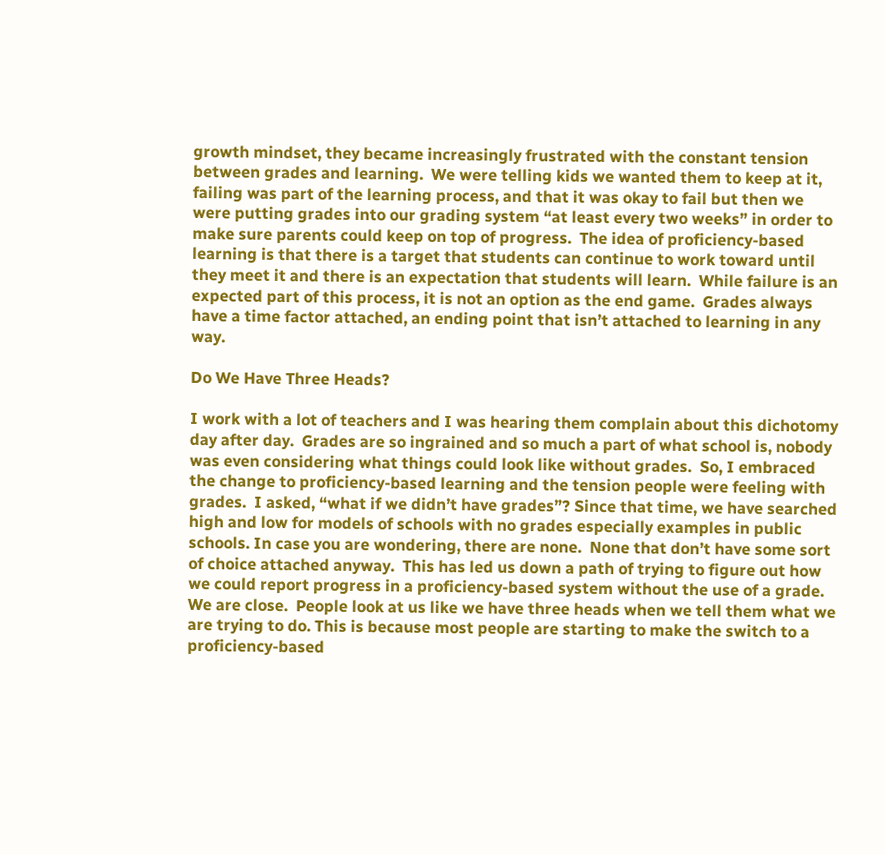growth mindset, they became increasingly frustrated with the constant tension between grades and learning.  We were telling kids we wanted them to keep at it, failing was part of the learning process, and that it was okay to fail but then we were putting grades into our grading system “at least every two weeks” in order to make sure parents could keep on top of progress.  The idea of proficiency-based learning is that there is a target that students can continue to work toward until they meet it and there is an expectation that students will learn.  While failure is an expected part of this process, it is not an option as the end game.  Grades always have a time factor attached, an ending point that isn’t attached to learning in any way.

Do We Have Three Heads?

I work with a lot of teachers and I was hearing them complain about this dichotomy day after day.  Grades are so ingrained and so much a part of what school is, nobody was even considering what things could look like without grades.  So, I embraced the change to proficiency-based learning and the tension people were feeling with grades.  I asked, “what if we didn’t have grades”? Since that time, we have searched high and low for models of schools with no grades especially examples in public schools. In case you are wondering, there are none.  None that don’t have some sort of choice attached anyway.  This has led us down a path of trying to figure out how we could report progress in a proficiency-based system without the use of a grade.  We are close.  People look at us like we have three heads when we tell them what we are trying to do. This is because most people are starting to make the switch to a proficiency-based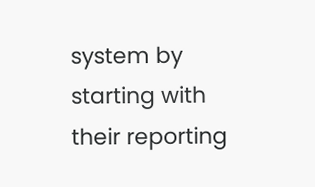system by starting with their reporting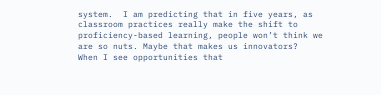system.  I am predicting that in five years, as classroom practices really make the shift to proficiency-based learning, people won’t think we are so nuts. Maybe that makes us innovators?
When I see opportunities that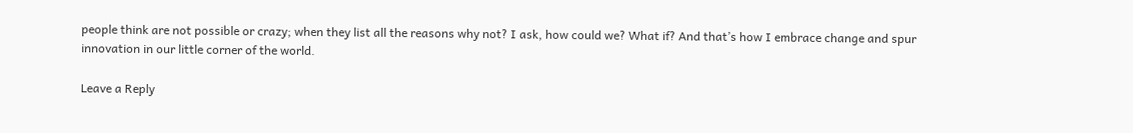people think are not possible or crazy; when they list all the reasons why not? I ask, how could we? What if? And that’s how I embrace change and spur innovation in our little corner of the world.

Leave a Reply